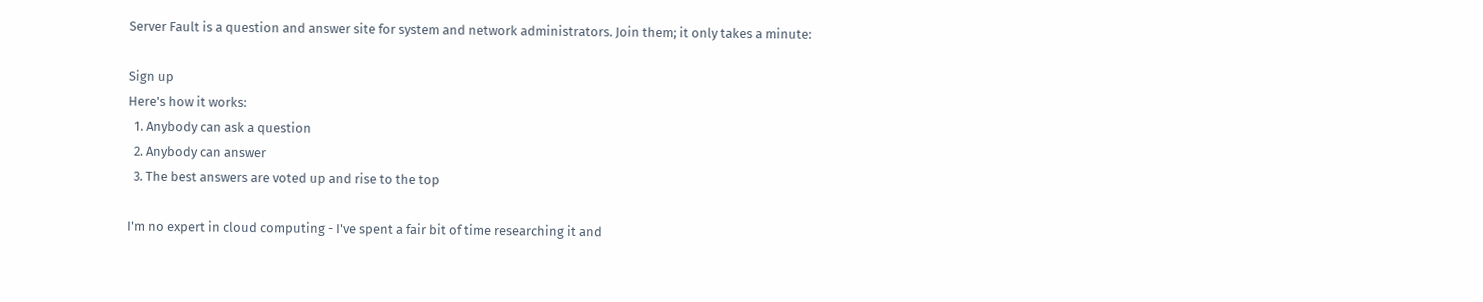Server Fault is a question and answer site for system and network administrators. Join them; it only takes a minute:

Sign up
Here's how it works:
  1. Anybody can ask a question
  2. Anybody can answer
  3. The best answers are voted up and rise to the top

I'm no expert in cloud computing - I've spent a fair bit of time researching it and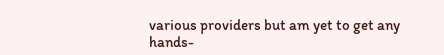various providers but am yet to get any hands-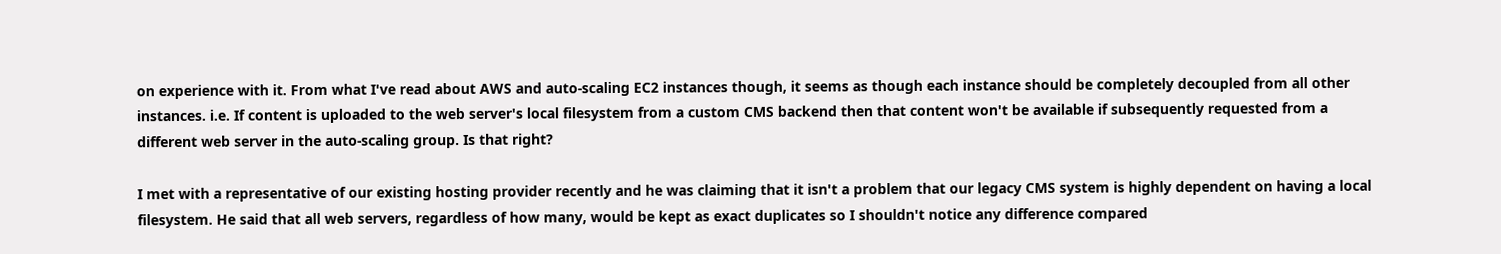on experience with it. From what I've read about AWS and auto-scaling EC2 instances though, it seems as though each instance should be completely decoupled from all other instances. i.e. If content is uploaded to the web server's local filesystem from a custom CMS backend then that content won't be available if subsequently requested from a different web server in the auto-scaling group. Is that right?

I met with a representative of our existing hosting provider recently and he was claiming that it isn't a problem that our legacy CMS system is highly dependent on having a local filesystem. He said that all web servers, regardless of how many, would be kept as exact duplicates so I shouldn't notice any difference compared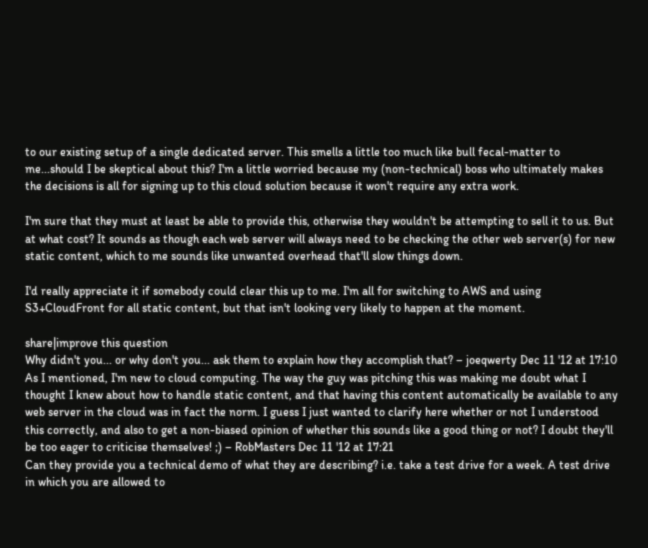to our existing setup of a single dedicated server. This smells a little too much like bull fecal-matter to me...should I be skeptical about this? I'm a little worried because my (non-technical) boss who ultimately makes the decisions is all for signing up to this cloud solution because it won't require any extra work.

I'm sure that they must at least be able to provide this, otherwise they wouldn't be attempting to sell it to us. But at what cost? It sounds as though each web server will always need to be checking the other web server(s) for new static content, which to me sounds like unwanted overhead that'll slow things down.

I'd really appreciate it if somebody could clear this up to me. I'm all for switching to AWS and using S3+CloudFront for all static content, but that isn't looking very likely to happen at the moment.

share|improve this question
Why didn't you... or why don't you... ask them to explain how they accomplish that? – joeqwerty Dec 11 '12 at 17:10
As I mentioned, I'm new to cloud computing. The way the guy was pitching this was making me doubt what I thought I knew about how to handle static content, and that having this content automatically be available to any web server in the cloud was in fact the norm. I guess I just wanted to clarify here whether or not I understood this correctly, and also to get a non-biased opinion of whether this sounds like a good thing or not? I doubt they'll be too eager to criticise themselves! ;) – RobMasters Dec 11 '12 at 17:21
Can they provide you a technical demo of what they are describing? i.e. take a test drive for a week. A test drive in which you are allowed to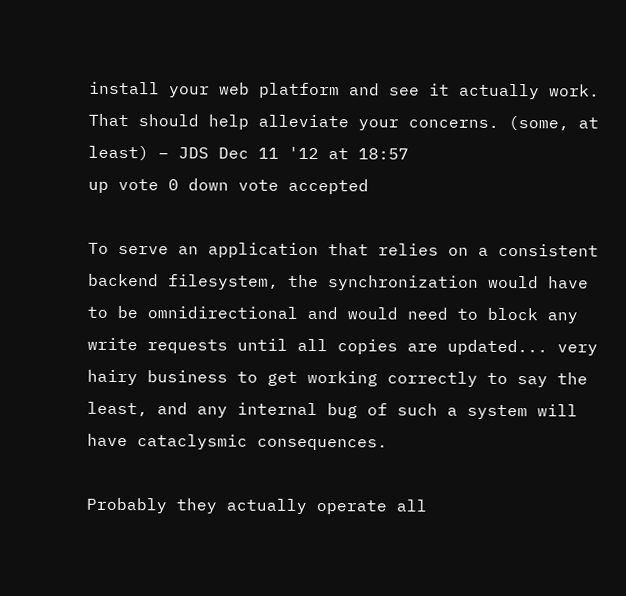install your web platform and see it actually work. That should help alleviate your concerns. (some, at least) – JDS Dec 11 '12 at 18:57
up vote 0 down vote accepted

To serve an application that relies on a consistent backend filesystem, the synchronization would have to be omnidirectional and would need to block any write requests until all copies are updated... very hairy business to get working correctly to say the least, and any internal bug of such a system will have cataclysmic consequences.

Probably they actually operate all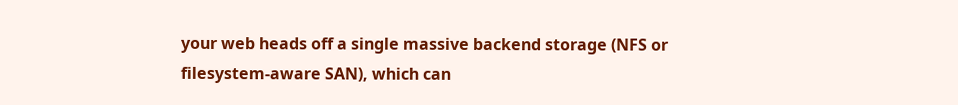your web heads off a single massive backend storage (NFS or filesystem-aware SAN), which can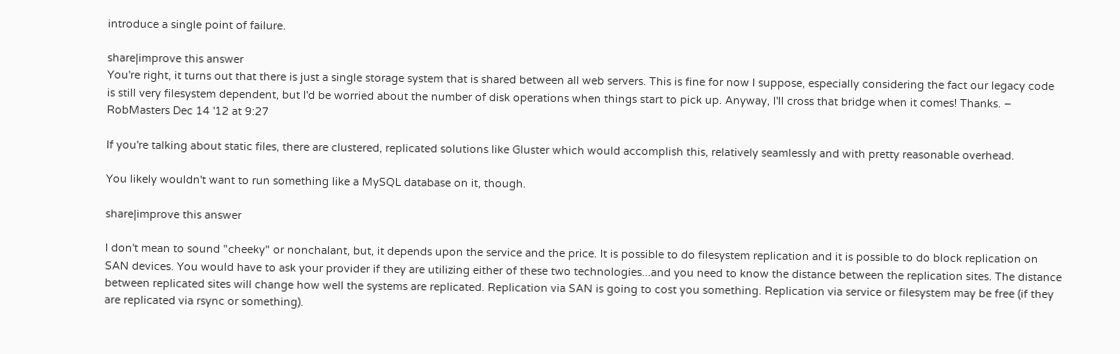introduce a single point of failure.

share|improve this answer
You're right, it turns out that there is just a single storage system that is shared between all web servers. This is fine for now I suppose, especially considering the fact our legacy code is still very filesystem dependent, but I'd be worried about the number of disk operations when things start to pick up. Anyway, I'll cross that bridge when it comes! Thanks. – RobMasters Dec 14 '12 at 9:27

If you're talking about static files, there are clustered, replicated solutions like Gluster which would accomplish this, relatively seamlessly and with pretty reasonable overhead.

You likely wouldn't want to run something like a MySQL database on it, though.

share|improve this answer

I don't mean to sound "cheeky" or nonchalant, but, it depends upon the service and the price. It is possible to do filesystem replication and it is possible to do block replication on SAN devices. You would have to ask your provider if they are utilizing either of these two technologies...and you need to know the distance between the replication sites. The distance between replicated sites will change how well the systems are replicated. Replication via SAN is going to cost you something. Replication via service or filesystem may be free (if they are replicated via rsync or something).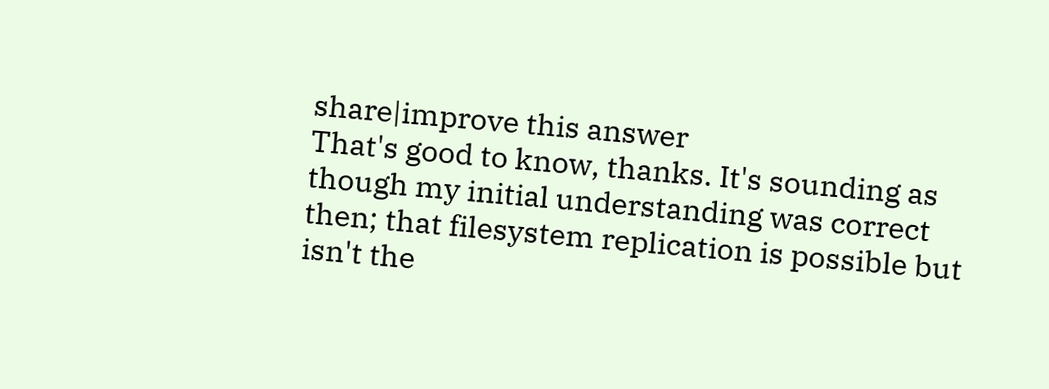share|improve this answer
That's good to know, thanks. It's sounding as though my initial understanding was correct then; that filesystem replication is possible but isn't the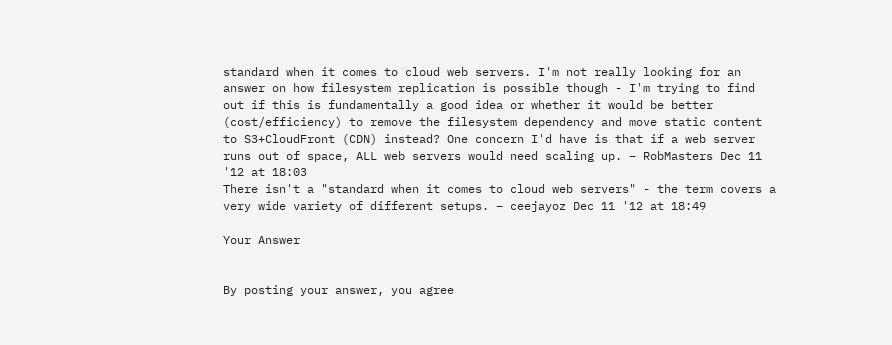standard when it comes to cloud web servers. I'm not really looking for an answer on how filesystem replication is possible though - I'm trying to find out if this is fundamentally a good idea or whether it would be better (cost/efficiency) to remove the filesystem dependency and move static content to S3+CloudFront (CDN) instead? One concern I'd have is that if a web server runs out of space, ALL web servers would need scaling up. – RobMasters Dec 11 '12 at 18:03
There isn't a "standard when it comes to cloud web servers" - the term covers a very wide variety of different setups. – ceejayoz Dec 11 '12 at 18:49

Your Answer


By posting your answer, you agree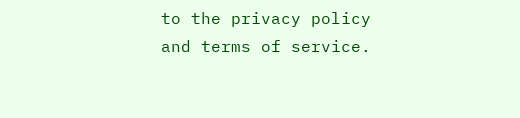to the privacy policy and terms of service.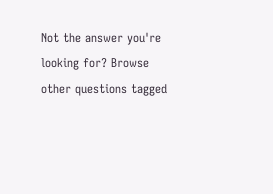Not the answer you're looking for? Browse other questions tagged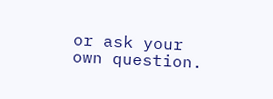or ask your own question.